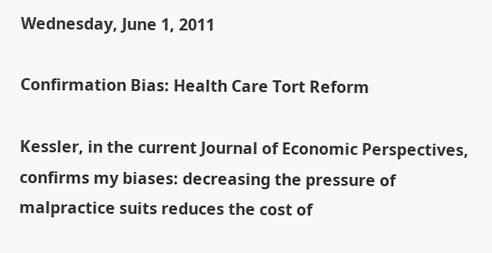Wednesday, June 1, 2011

Confirmation Bias: Health Care Tort Reform

Kessler, in the current Journal of Economic Perspectives, confirms my biases: decreasing the pressure of malpractice suits reduces the cost of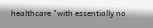healthcare "with essentially no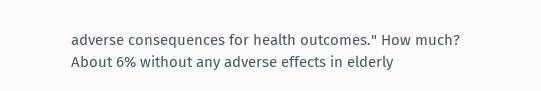adverse consequences for health outcomes." How much? About 6% without any adverse effects in elderly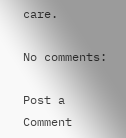care.

No comments:

Post a Comment